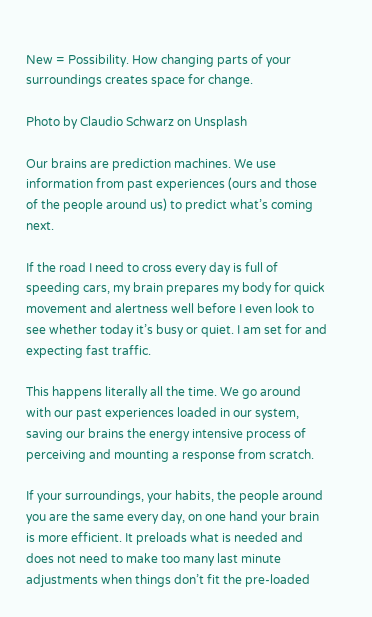New = Possibility. How changing parts of your surroundings creates space for change.

Photo by Claudio Schwarz on Unsplash

Our brains are prediction machines. We use information from past experiences (ours and those of the people around us) to predict what’s coming next.

If the road I need to cross every day is full of speeding cars, my brain prepares my body for quick movement and alertness well before I even look to see whether today it’s busy or quiet. I am set for and expecting fast traffic.

This happens literally all the time. We go around with our past experiences loaded in our system, saving our brains the energy intensive process of perceiving and mounting a response from scratch.

If your surroundings, your habits, the people around you are the same every day, on one hand your brain is more efficient. It preloads what is needed and does not need to make too many last minute adjustments when things don’t fit the pre-loaded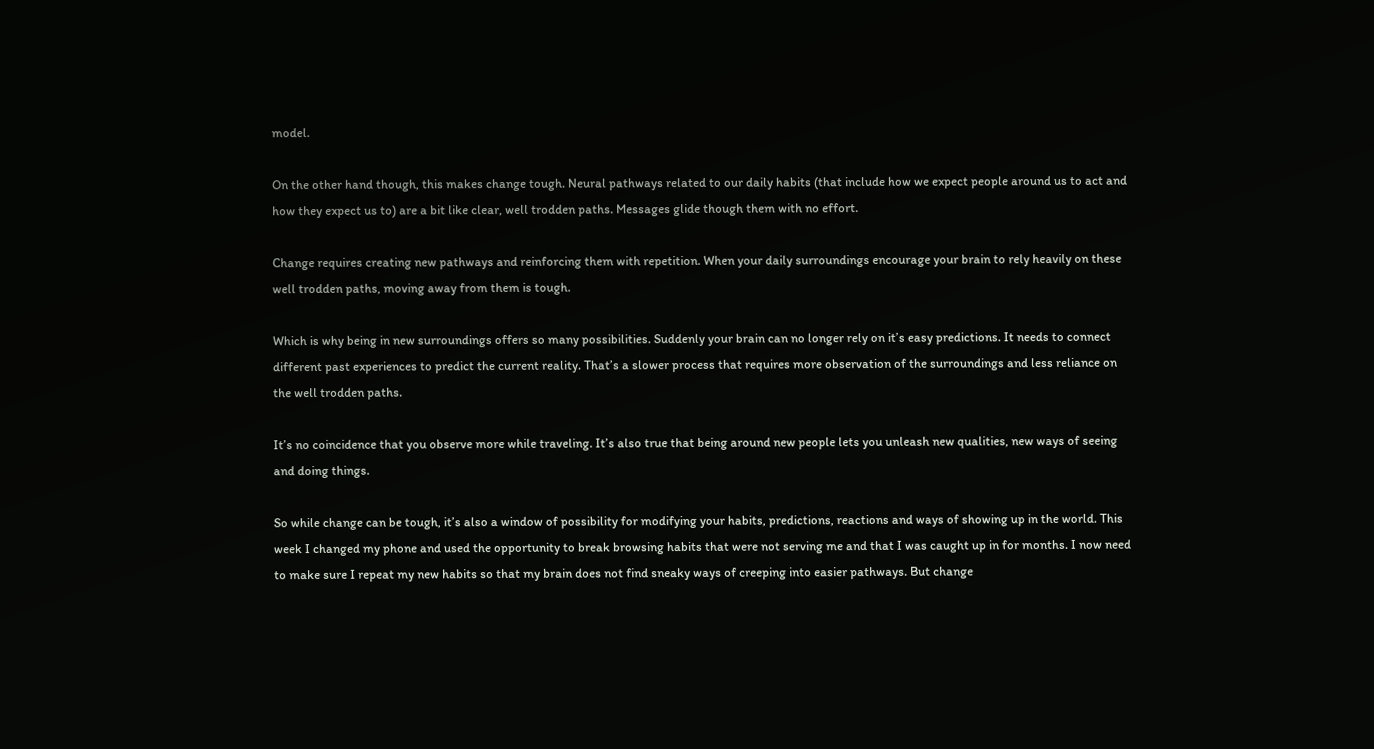model.

On the other hand though, this makes change tough. Neural pathways related to our daily habits (that include how we expect people around us to act and how they expect us to) are a bit like clear, well trodden paths. Messages glide though them with no effort.

Change requires creating new pathways and reinforcing them with repetition. When your daily surroundings encourage your brain to rely heavily on these well trodden paths, moving away from them is tough.

Which is why being in new surroundings offers so many possibilities. Suddenly your brain can no longer rely on it’s easy predictions. It needs to connect different past experiences to predict the current reality. That’s a slower process that requires more observation of the surroundings and less reliance on the well trodden paths.

It’s no coincidence that you observe more while traveling. It’s also true that being around new people lets you unleash new qualities, new ways of seeing and doing things.

So while change can be tough, it’s also a window of possibility for modifying your habits, predictions, reactions and ways of showing up in the world. This week I changed my phone and used the opportunity to break browsing habits that were not serving me and that I was caught up in for months. I now need to make sure I repeat my new habits so that my brain does not find sneaky ways of creeping into easier pathways. But change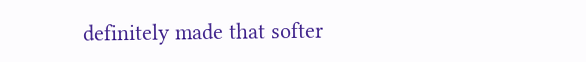definitely made that softer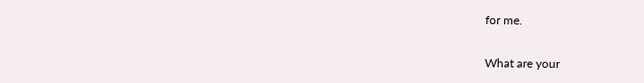for me.

What are your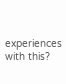experiences with this?